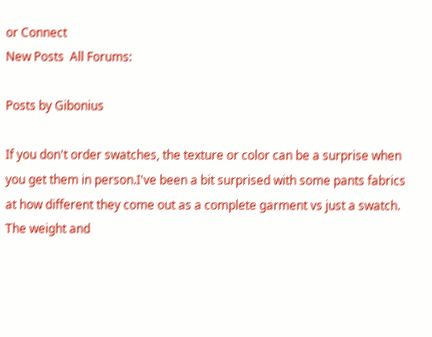or Connect
New Posts  All Forums:

Posts by Gibonius

If you don't order swatches, the texture or color can be a surprise when you get them in person.I've been a bit surprised with some pants fabrics at how different they come out as a complete garment vs just a swatch. The weight and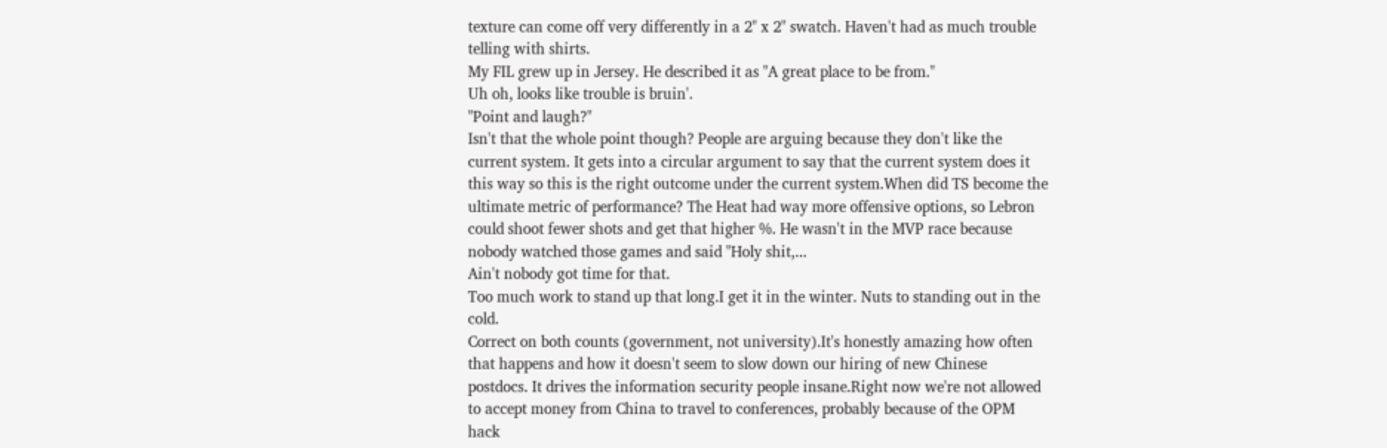texture can come off very differently in a 2" x 2" swatch. Haven't had as much trouble telling with shirts.
My FIL grew up in Jersey. He described it as "A great place to be from."
Uh oh, looks like trouble is bruin'.
"Point and laugh?"
Isn't that the whole point though? People are arguing because they don't like the current system. It gets into a circular argument to say that the current system does it this way so this is the right outcome under the current system.When did TS become the ultimate metric of performance? The Heat had way more offensive options, so Lebron could shoot fewer shots and get that higher %. He wasn't in the MVP race because nobody watched those games and said "Holy shit,...
Ain't nobody got time for that.
Too much work to stand up that long.I get it in the winter. Nuts to standing out in the cold.
Correct on both counts (government, not university).It's honestly amazing how often that happens and how it doesn't seem to slow down our hiring of new Chinese postdocs. It drives the information security people insane.Right now we're not allowed to accept money from China to travel to conferences, probably because of the OPM hack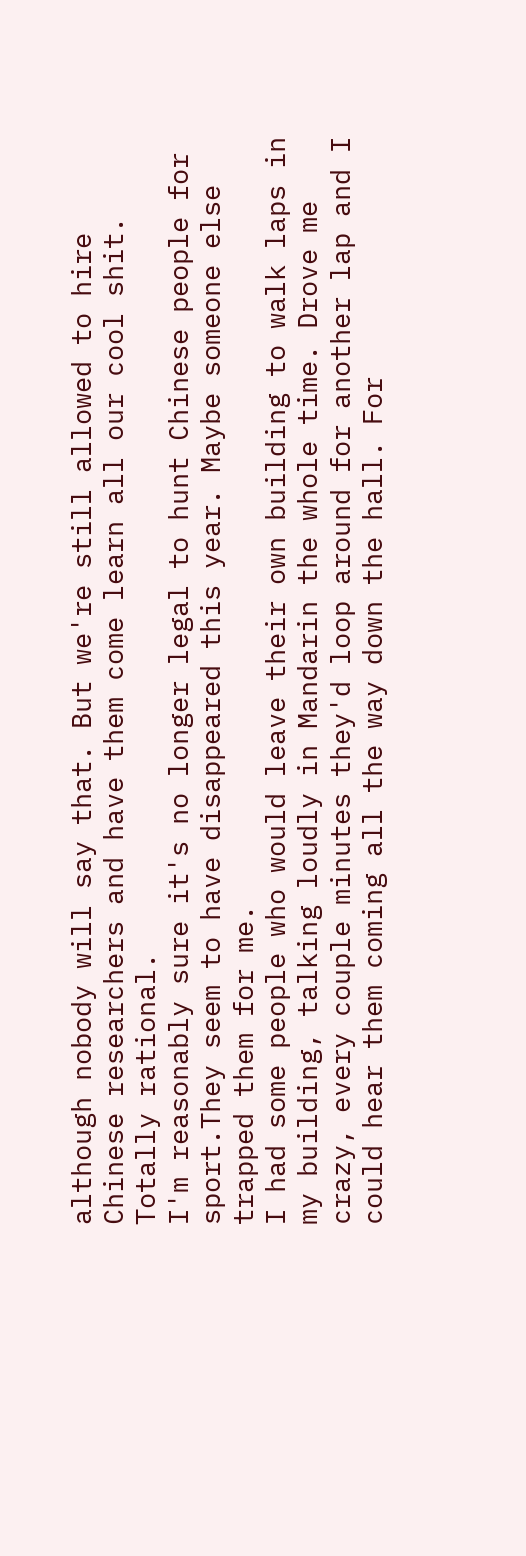although nobody will say that. But we're still allowed to hire Chinese researchers and have them come learn all our cool shit. Totally rational.
I'm reasonably sure it's no longer legal to hunt Chinese people for sport.They seem to have disappeared this year. Maybe someone else trapped them for me.
I had some people who would leave their own building to walk laps in my building, talking loudly in Mandarin the whole time. Drove me crazy, every couple minutes they'd loop around for another lap and I could hear them coming all the way down the hall. For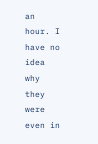an hour. I have no idea why they were even in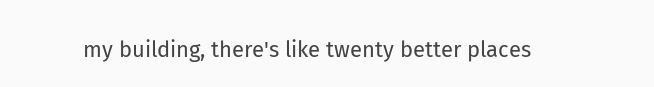my building, there's like twenty better places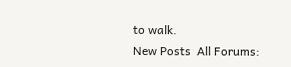to walk.
New Posts  All Forums: